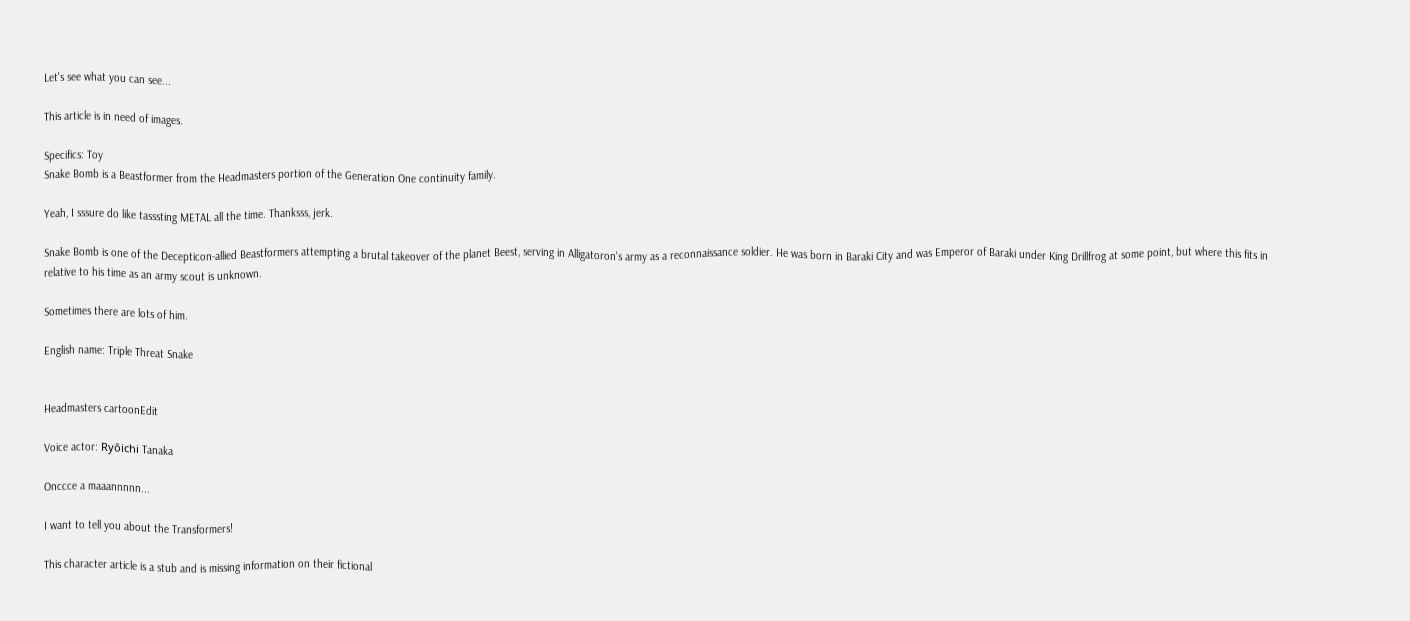Let's see what you can see...

This article is in need of images.

Specifics: Toy
Snake Bomb is a Beastformer from the Headmasters portion of the Generation One continuity family.

Yeah, I sssure do like tasssting METAL all the time. Thanksss, jerk.

Snake Bomb is one of the Decepticon-allied Beastformers attempting a brutal takeover of the planet Beest, serving in Alligatoron's army as a reconnaissance soldier. He was born in Baraki City and was Emperor of Baraki under King Drillfrog at some point, but where this fits in relative to his time as an army scout is unknown.

Sometimes there are lots of him.

English name: Triple Threat Snake


Headmasters cartoonEdit

Voice actor: Ryōichi Tanaka

Onccce a maaannnnn...

I want to tell you about the Transformers!

This character article is a stub and is missing information on their fictional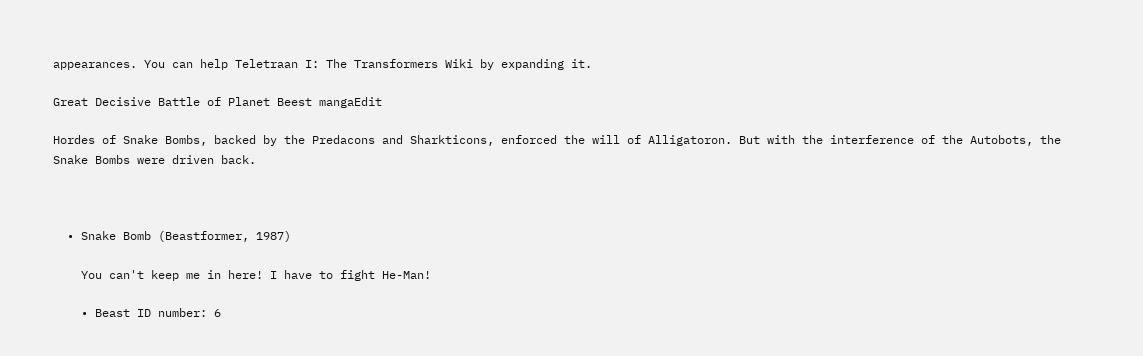appearances. You can help Teletraan I: The Transformers Wiki by expanding it.

Great Decisive Battle of Planet Beest mangaEdit

Hordes of Snake Bombs, backed by the Predacons and Sharkticons, enforced the will of Alligatoron. But with the interference of the Autobots, the Snake Bombs were driven back.



  • Snake Bomb (Beastformer, 1987)

    You can't keep me in here! I have to fight He-Man!

    • Beast ID number: 6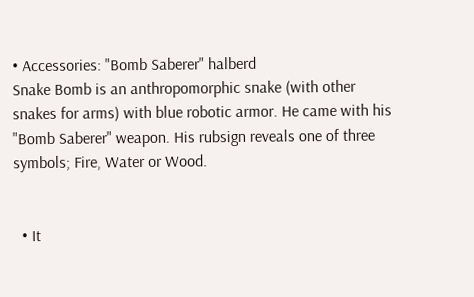• Accessories: "Bomb Saberer" halberd
Snake Bomb is an anthropomorphic snake (with other snakes for arms) with blue robotic armor. He came with his "Bomb Saberer" weapon. His rubsign reveals one of three symbols; Fire, Water or Wood.


  • It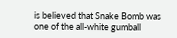is believed that Snake Bomb was one of the all-white gumball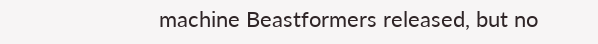machine Beastformers released, but no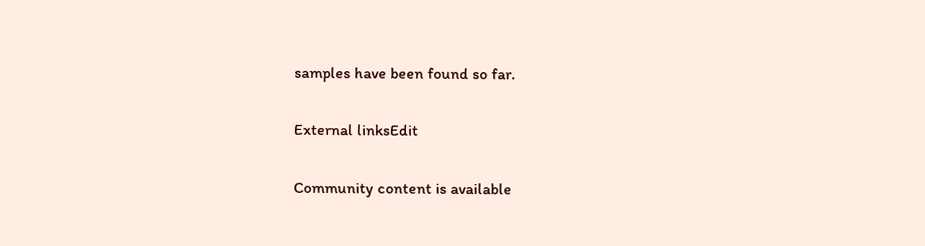samples have been found so far.

External linksEdit

Community content is available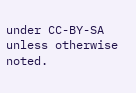under CC-BY-SA unless otherwise noted.